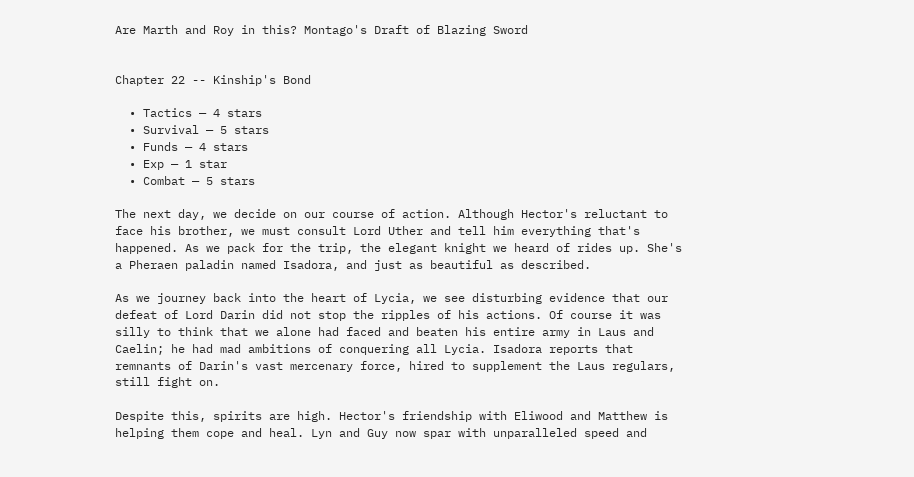Are Marth and Roy in this? Montago's Draft of Blazing Sword


Chapter 22 -- Kinship's Bond

  • Tactics — 4 stars
  • Survival — 5 stars
  • Funds — 4 stars
  • Exp — 1 star
  • Combat — 5 stars

The next day, we decide on our course of action. Although Hector's reluctant to face his brother, we must consult Lord Uther and tell him everything that's happened. As we pack for the trip, the elegant knight we heard of rides up. She's a Pheraen paladin named Isadora, and just as beautiful as described.

As we journey back into the heart of Lycia, we see disturbing evidence that our defeat of Lord Darin did not stop the ripples of his actions. Of course it was silly to think that we alone had faced and beaten his entire army in Laus and Caelin; he had mad ambitions of conquering all Lycia. Isadora reports that remnants of Darin's vast mercenary force, hired to supplement the Laus regulars, still fight on.

Despite this, spirits are high. Hector's friendship with Eliwood and Matthew is helping them cope and heal. Lyn and Guy now spar with unparalleled speed and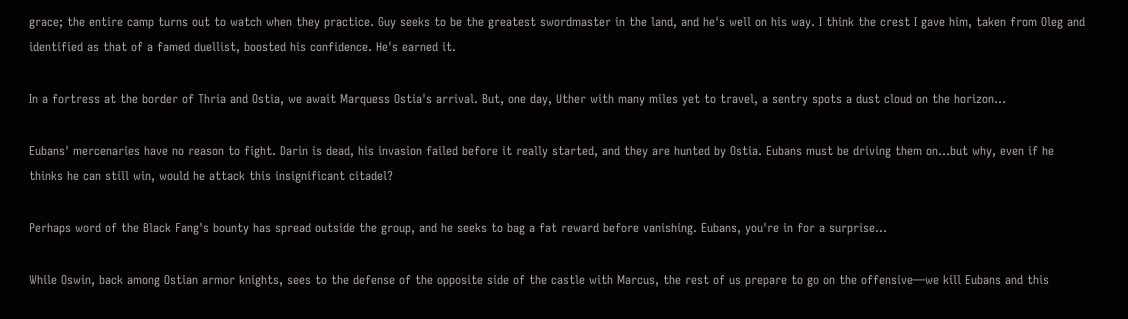grace; the entire camp turns out to watch when they practice. Guy seeks to be the greatest swordmaster in the land, and he's well on his way. I think the crest I gave him, taken from Oleg and identified as that of a famed duellist, boosted his confidence. He's earned it.

In a fortress at the border of Thria and Ostia, we await Marquess Ostia's arrival. But, one day, Uther with many miles yet to travel, a sentry spots a dust cloud on the horizon...

Eubans' mercenaries have no reason to fight. Darin is dead, his invasion failed before it really started, and they are hunted by Ostia. Eubans must be driving them on...but why, even if he thinks he can still win, would he attack this insignificant citadel?

Perhaps word of the Black Fang's bounty has spread outside the group, and he seeks to bag a fat reward before vanishing. Eubans, you're in for a surprise...

While Oswin, back among Ostian armor knights, sees to the defense of the opposite side of the castle with Marcus, the rest of us prepare to go on the offensive—we kill Eubans and this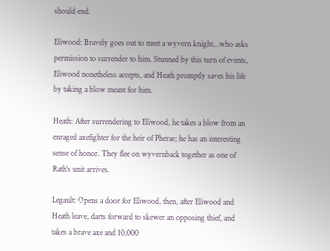should end.

Eliwood: Bravely goes out to meet a wyvern knight...who asks permission to surrender to him. Stunned by this turn of events, Eliwood nonetheless accepts, and Heath promptly saves his life by taking a blow meant for him.

Heath: After surrendering to Eliwood, he takes a blow from an enraged axefighter for the heir of Pherae; he has an interesting sense of honor. They flee on wyvernback together as one of Rath's unit arrives.

Legault: Opens a door for Eliwood, then, after Eliwood and Heath leave, darts forward to skewer an opposing thief, and takes a brave axe and 10,000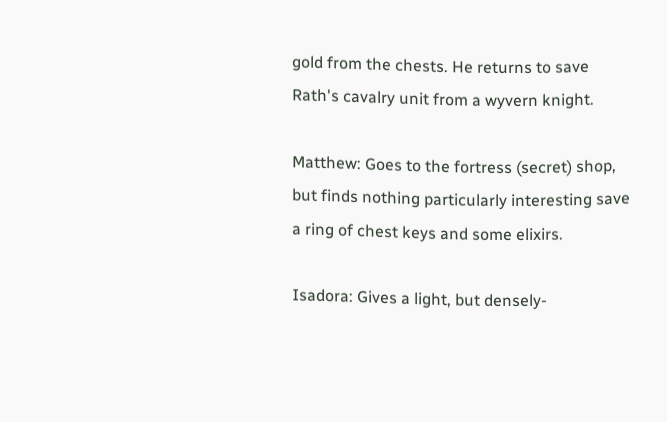gold from the chests. He returns to save Rath's cavalry unit from a wyvern knight.

Matthew: Goes to the fortress (secret) shop, but finds nothing particularly interesting save a ring of chest keys and some elixirs.

Isadora: Gives a light, but densely-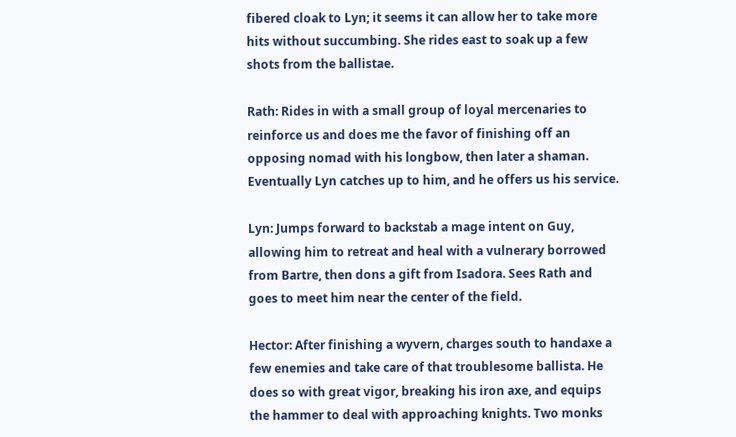fibered cloak to Lyn; it seems it can allow her to take more hits without succumbing. She rides east to soak up a few shots from the ballistae.

Rath: Rides in with a small group of loyal mercenaries to reinforce us and does me the favor of finishing off an opposing nomad with his longbow, then later a shaman. Eventually Lyn catches up to him, and he offers us his service.

Lyn: Jumps forward to backstab a mage intent on Guy, allowing him to retreat and heal with a vulnerary borrowed from Bartre, then dons a gift from Isadora. Sees Rath and goes to meet him near the center of the field.

Hector: After finishing a wyvern, charges south to handaxe a few enemies and take care of that troublesome ballista. He does so with great vigor, breaking his iron axe, and equips the hammer to deal with approaching knights. Two monks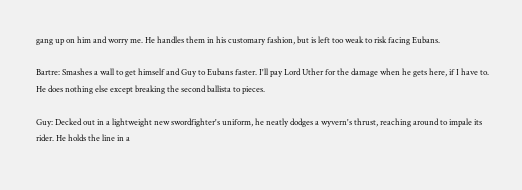gang up on him and worry me. He handles them in his customary fashion, but is left too weak to risk facing Eubans.

Bartre: Smashes a wall to get himself and Guy to Eubans faster. I'll pay Lord Uther for the damage when he gets here, if I have to. He does nothing else except breaking the second ballista to pieces.

Guy: Decked out in a lightweight new swordfighter's uniform, he neatly dodges a wyvern's thrust, reaching around to impale its rider. He holds the line in a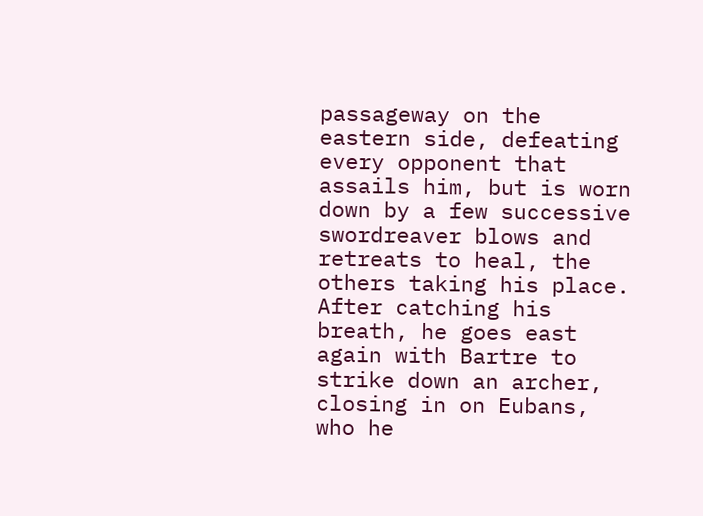passageway on the eastern side, defeating every opponent that assails him, but is worn down by a few successive swordreaver blows and retreats to heal, the others taking his place. After catching his breath, he goes east again with Bartre to strike down an archer, closing in on Eubans, who he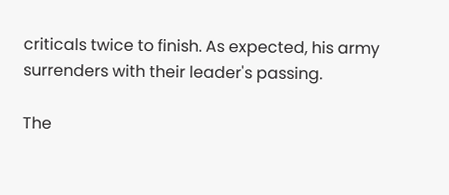criticals twice to finish. As expected, his army surrenders with their leader's passing.

The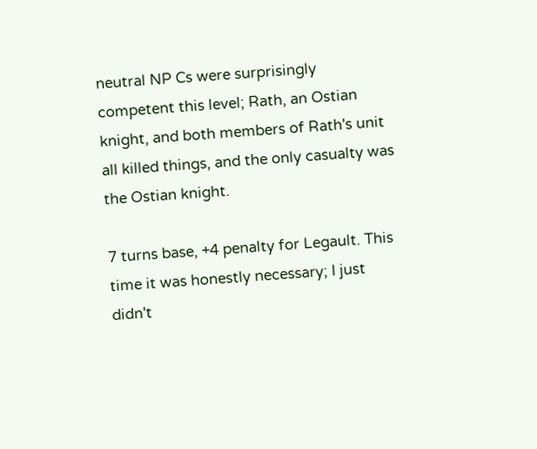neutral NP Cs were surprisingly competent this level; Rath, an Ostian knight, and both members of Rath's unit all killed things, and the only casualty was the Ostian knight.

7 turns base, +4 penalty for Legault. This time it was honestly necessary; I just didn't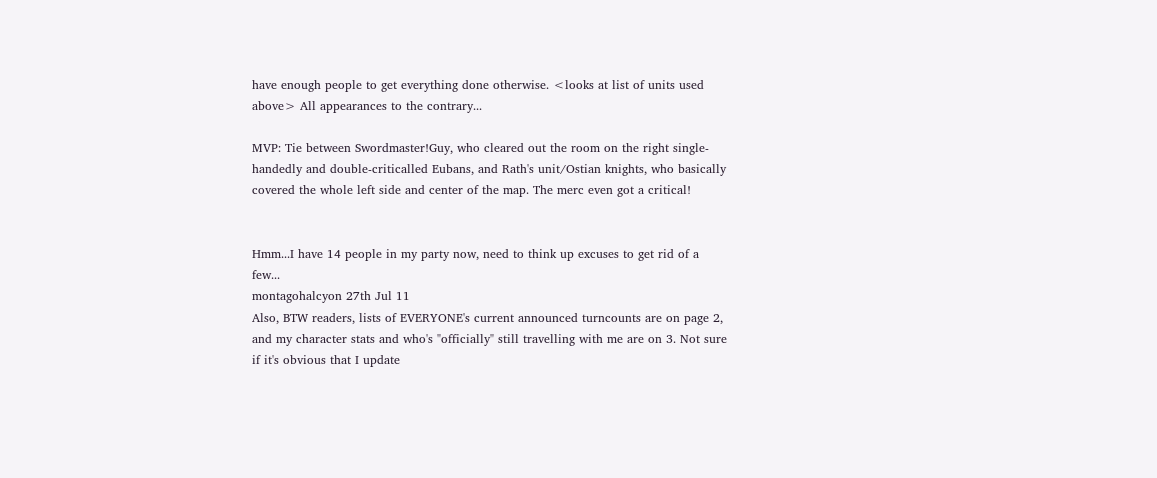have enough people to get everything done otherwise. <looks at list of units used above> All appearances to the contrary...

MVP: Tie between Swordmaster!Guy, who cleared out the room on the right single-handedly and double-criticalled Eubans, and Rath's unit/Ostian knights, who basically covered the whole left side and center of the map. The merc even got a critical!


Hmm...I have 14 people in my party now, need to think up excuses to get rid of a few...
montagohalcyon 27th Jul 11
Also, BTW readers, lists of EVERYONE's current announced turncounts are on page 2, and my character stats and who's "officially" still travelling with me are on 3. Not sure if it's obvious that I update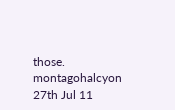those.
montagohalcyon 27th Jul 11